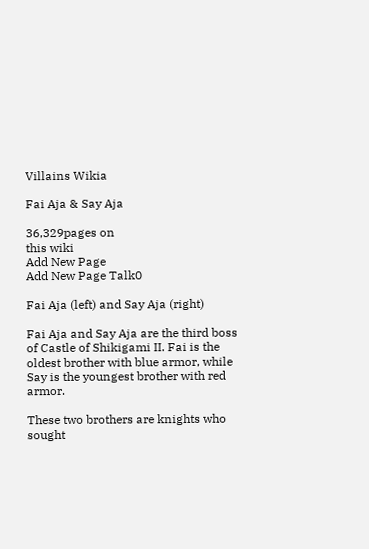Villains Wikia

Fai Aja & Say Aja

36,329pages on
this wiki
Add New Page
Add New Page Talk0

Fai Aja (left) and Say Aja (right)

Fai Aja and Say Aja are the third boss of Castle of Shikigami II. Fai is the oldest brother with blue armor, while Say is the youngest brother with red armor.

These two brothers are knights who sought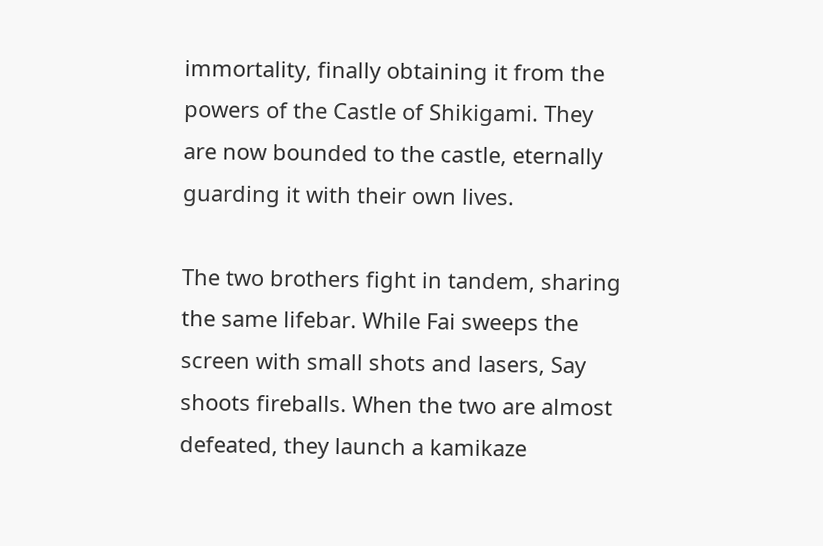immortality, finally obtaining it from the powers of the Castle of Shikigami. They are now bounded to the castle, eternally guarding it with their own lives.

The two brothers fight in tandem, sharing the same lifebar. While Fai sweeps the screen with small shots and lasers, Say shoots fireballs. When the two are almost defeated, they launch a kamikaze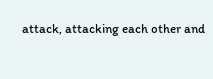attack, attacking each other and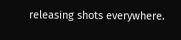releasing shots everywhere.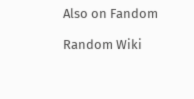Also on Fandom

Random Wiki